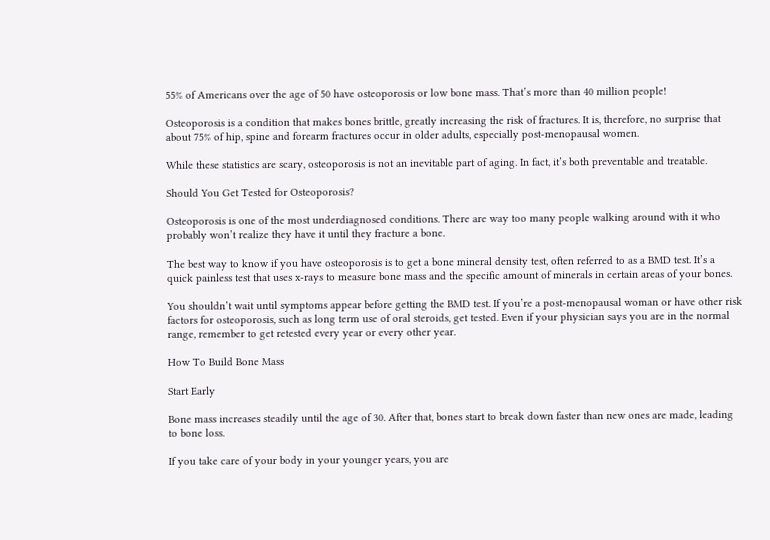55% of Americans over the age of 50 have osteoporosis or low bone mass. That’s more than 40 million people!

Osteoporosis is a condition that makes bones brittle, greatly increasing the risk of fractures. It is, therefore, no surprise that about 75% of hip, spine and forearm fractures occur in older adults, especially post-menopausal women.

While these statistics are scary, osteoporosis is not an inevitable part of aging. In fact, it’s both preventable and treatable.

Should You Get Tested for Osteoporosis?

Osteoporosis is one of the most underdiagnosed conditions. There are way too many people walking around with it who probably won’t realize they have it until they fracture a bone.

The best way to know if you have osteoporosis is to get a bone mineral density test, often referred to as a BMD test. It’s a quick painless test that uses x-rays to measure bone mass and the specific amount of minerals in certain areas of your bones.

You shouldn’t wait until symptoms appear before getting the BMD test. If you’re a post-menopausal woman or have other risk factors for osteoporosis, such as long term use of oral steroids, get tested. Even if your physician says you are in the normal range, remember to get retested every year or every other year.

How To Build Bone Mass

Start Early

Bone mass increases steadily until the age of 30. After that, bones start to break down faster than new ones are made, leading to bone loss.

If you take care of your body in your younger years, you are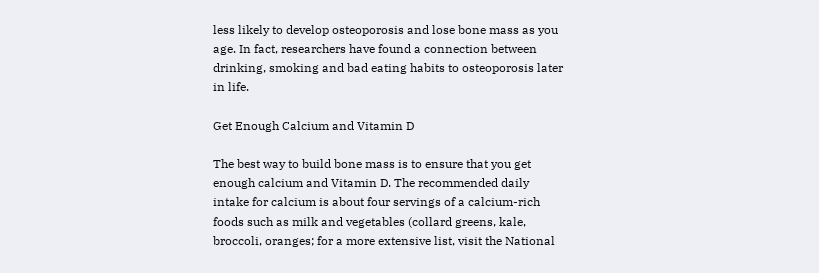less likely to develop osteoporosis and lose bone mass as you age. In fact, researchers have found a connection between drinking, smoking and bad eating habits to osteoporosis later in life.

Get Enough Calcium and Vitamin D

The best way to build bone mass is to ensure that you get enough calcium and Vitamin D. The recommended daily intake for calcium is about four servings of a calcium-rich foods such as milk and vegetables (collard greens, kale, broccoli, oranges; for a more extensive list, visit the National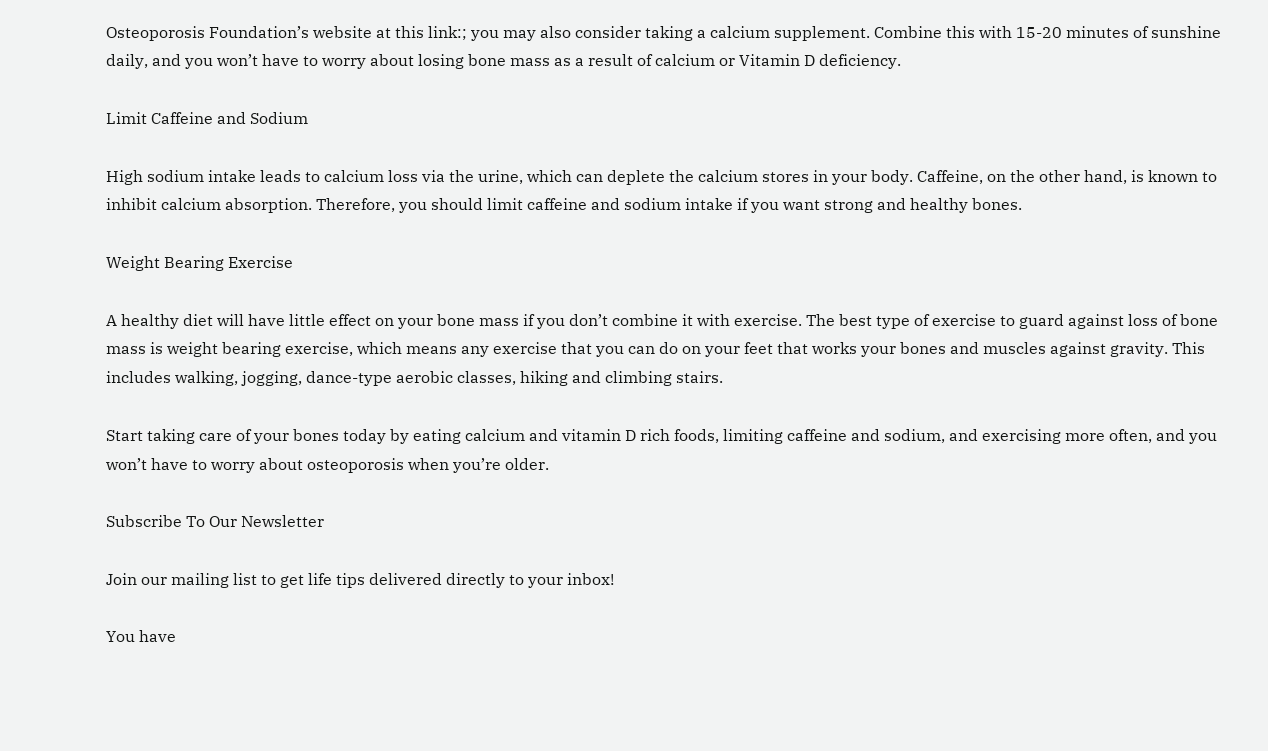Osteoporosis Foundation’s website at this link:; you may also consider taking a calcium supplement. Combine this with 15-20 minutes of sunshine daily, and you won’t have to worry about losing bone mass as a result of calcium or Vitamin D deficiency.

Limit Caffeine and Sodium

High sodium intake leads to calcium loss via the urine, which can deplete the calcium stores in your body. Caffeine, on the other hand, is known to inhibit calcium absorption. Therefore, you should limit caffeine and sodium intake if you want strong and healthy bones.

Weight Bearing Exercise

A healthy diet will have little effect on your bone mass if you don’t combine it with exercise. The best type of exercise to guard against loss of bone mass is weight bearing exercise, which means any exercise that you can do on your feet that works your bones and muscles against gravity. This includes walking, jogging, dance-type aerobic classes, hiking and climbing stairs.

Start taking care of your bones today by eating calcium and vitamin D rich foods, limiting caffeine and sodium, and exercising more often, and you won’t have to worry about osteoporosis when you’re older.

Subscribe To Our Newsletter

Join our mailing list to get life tips delivered directly to your inbox!

You have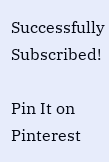Successfully Subscribed!

Pin It on Pinterest